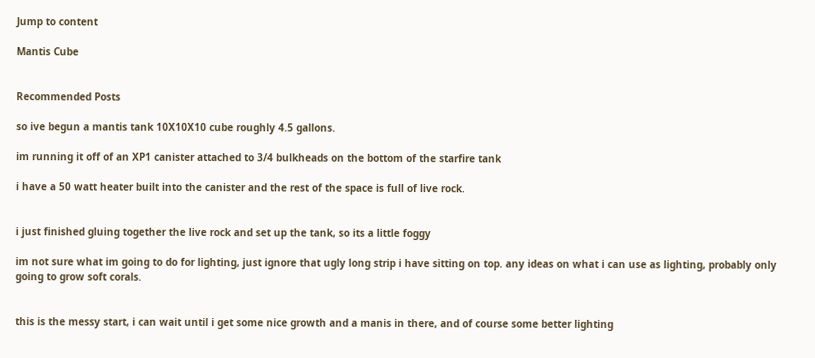Jump to content

Mantis Cube


Recommended Posts

so ive begun a mantis tank 10X10X10 cube roughly 4.5 gallons.

im running it off of an XP1 canister attached to 3/4 bulkheads on the bottom of the starfire tank

i have a 50 watt heater built into the canister and the rest of the space is full of live rock.


i just finished gluing together the live rock and set up the tank, so its a little foggy

im not sure what im going to do for lighting, just ignore that ugly long strip i have sitting on top. any ideas on what i can use as lighting, probably only going to grow soft corals.


this is the messy start, i can wait until i get some nice growth and a manis in there, and of course some better lighting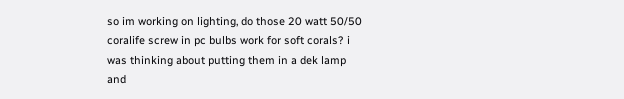so im working on lighting, do those 20 watt 50/50 coralife screw in pc bulbs work for soft corals? i was thinking about putting them in a dek lamp and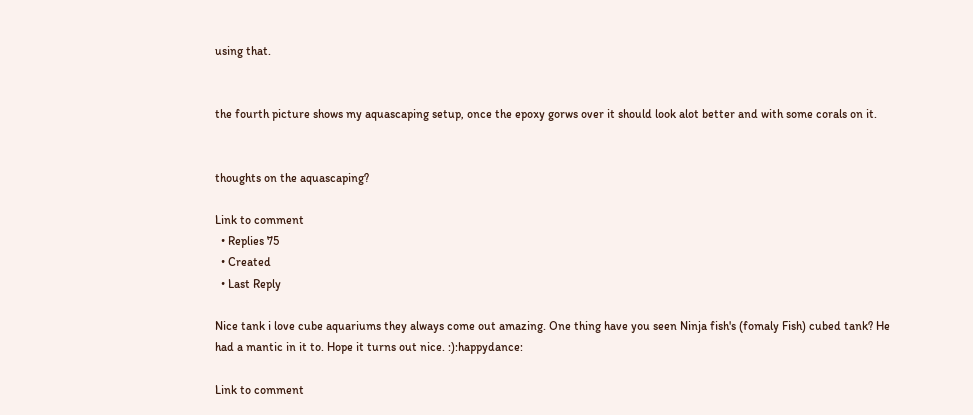using that.


the fourth picture shows my aquascaping setup, once the epoxy gorws over it should look alot better and with some corals on it.


thoughts on the aquascaping?

Link to comment
  • Replies 75
  • Created
  • Last Reply

Nice tank i love cube aquariums they always come out amazing. One thing have you seen Ninja fish's (fomaly Fish) cubed tank? He had a mantic in it to. Hope it turns out nice. :):happydance:

Link to comment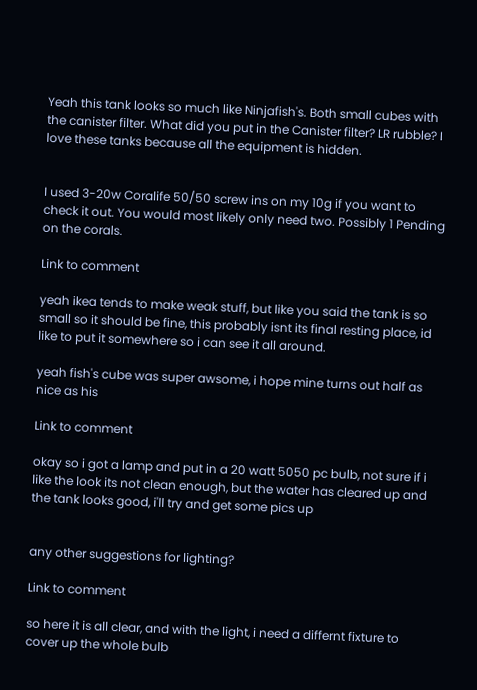Yeah this tank looks so much like Ninjafish's. Both small cubes with the canister filter. What did you put in the Canister filter? LR rubble? I love these tanks because all the equipment is hidden.


I used 3-20w Coralife 50/50 screw ins on my 10g if you want to check it out. You would most likely only need two. Possibly 1 Pending on the corals.

Link to comment

yeah ikea tends to make weak stuff, but like you said the tank is so small so it should be fine, this probably isnt its final resting place, id like to put it somewhere so i can see it all around.

yeah fish's cube was super awsome, i hope mine turns out half as nice as his

Link to comment

okay so i got a lamp and put in a 20 watt 5050 pc bulb, not sure if i like the look its not clean enough, but the water has cleared up and the tank looks good, i'll try and get some pics up


any other suggestions for lighting?

Link to comment

so here it is all clear, and with the light, i need a differnt fixture to cover up the whole bulb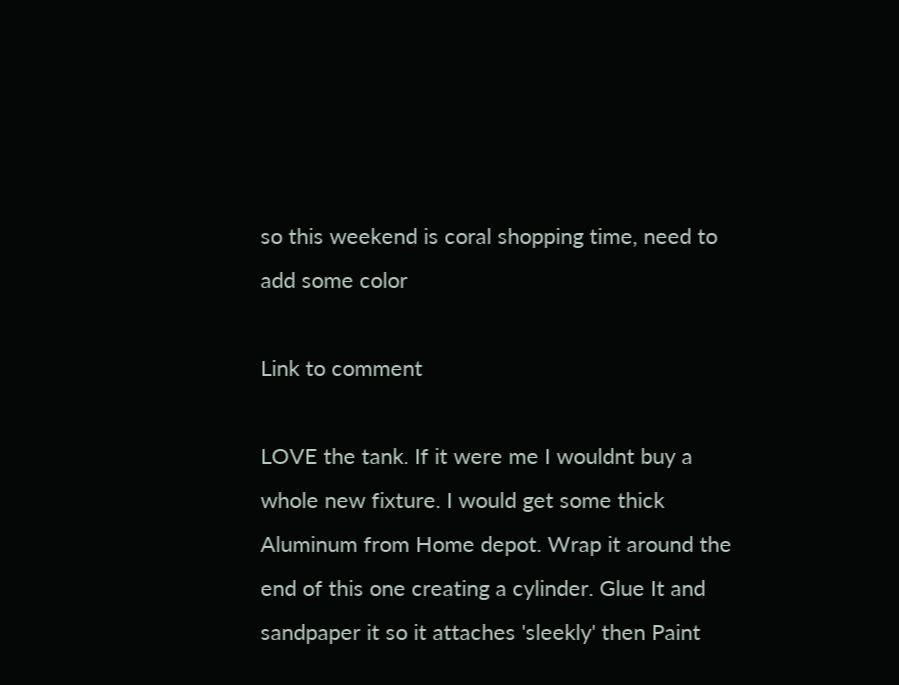so this weekend is coral shopping time, need to add some color

Link to comment

LOVE the tank. If it were me I wouldnt buy a whole new fixture. I would get some thick Aluminum from Home depot. Wrap it around the end of this one creating a cylinder. Glue It and sandpaper it so it attaches 'sleekly' then Paint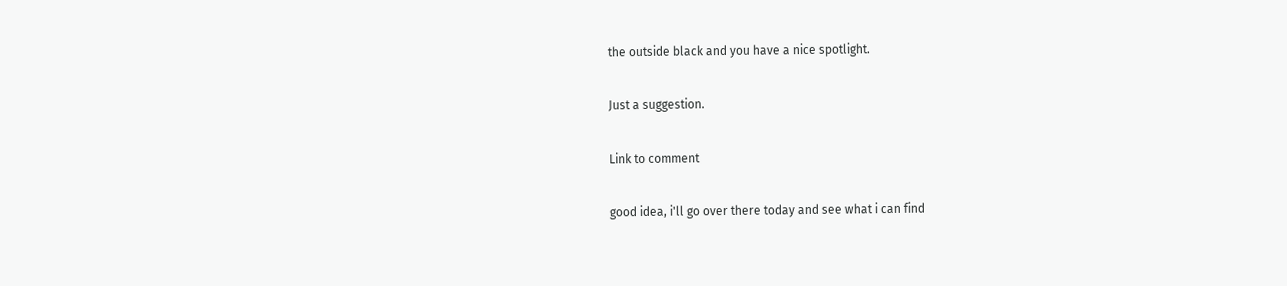the outside black and you have a nice spotlight.

Just a suggestion.

Link to comment

good idea, i'll go over there today and see what i can find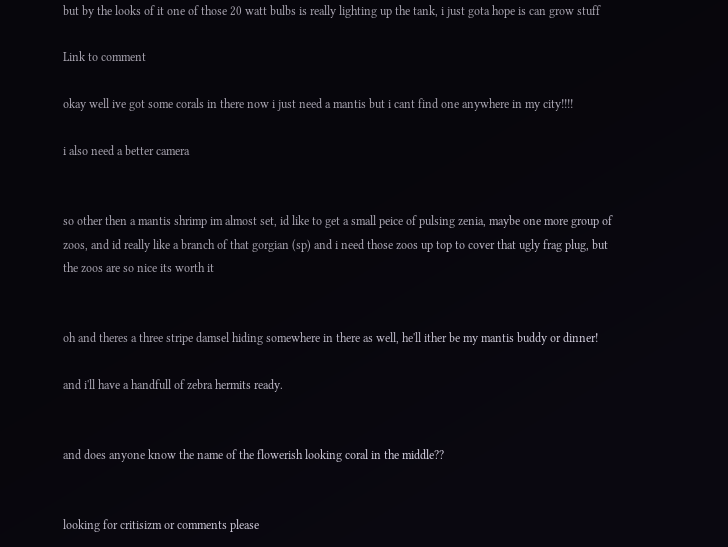but by the looks of it one of those 20 watt bulbs is really lighting up the tank, i just gota hope is can grow stuff

Link to comment

okay well ive got some corals in there now i just need a mantis but i cant find one anywhere in my city!!!!

i also need a better camera


so other then a mantis shrimp im almost set, id like to get a small peice of pulsing zenia, maybe one more group of zoos, and id really like a branch of that gorgian (sp) and i need those zoos up top to cover that ugly frag plug, but the zoos are so nice its worth it


oh and theres a three stripe damsel hiding somewhere in there as well, he'll ither be my mantis buddy or dinner!

and i'll have a handfull of zebra hermits ready.


and does anyone know the name of the flowerish looking coral in the middle??


looking for critisizm or comments please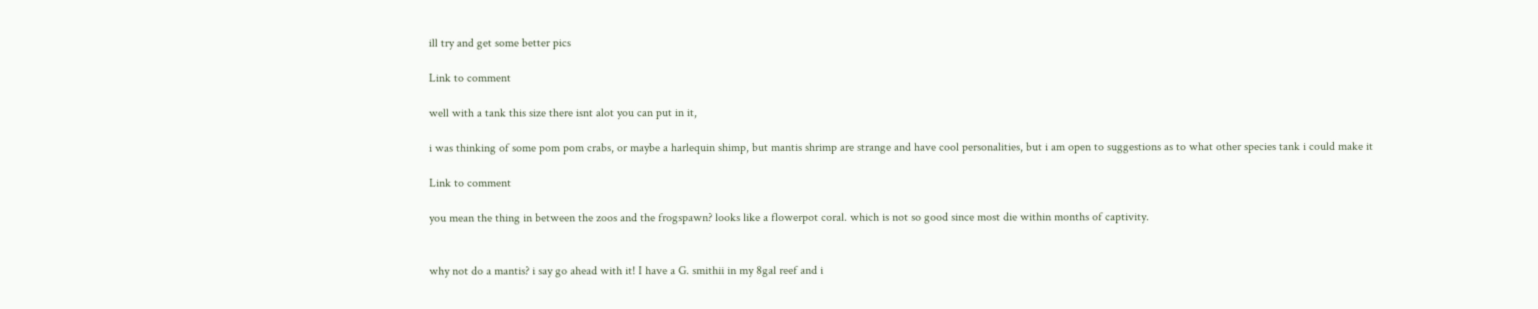ill try and get some better pics

Link to comment

well with a tank this size there isnt alot you can put in it,

i was thinking of some pom pom crabs, or maybe a harlequin shimp, but mantis shrimp are strange and have cool personalities, but i am open to suggestions as to what other species tank i could make it

Link to comment

you mean the thing in between the zoos and the frogspawn? looks like a flowerpot coral. which is not so good since most die within months of captivity.


why not do a mantis? i say go ahead with it! I have a G. smithii in my 8gal reef and i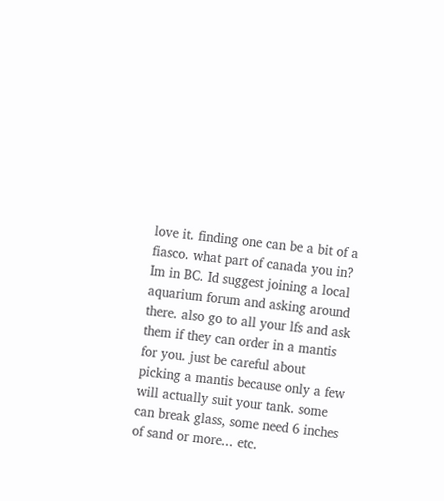love it. finding one can be a bit of a fiasco. what part of canada you in? Im in BC. Id suggest joining a local aquarium forum and asking around there. also go to all your lfs and ask them if they can order in a mantis for you. just be careful about picking a mantis because only a few will actually suit your tank. some can break glass, some need 6 inches of sand or more... etc.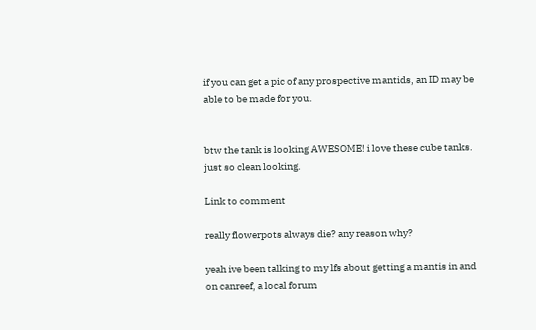if you can get a pic of any prospective mantids, an ID may be able to be made for you.


btw the tank is looking AWESOME! i love these cube tanks. just so clean looking.

Link to comment

really flowerpots always die? any reason why?

yeah ive been talking to my lfs about getting a mantis in and on canreef, a local forum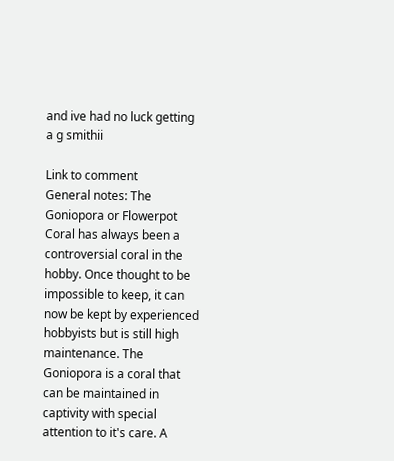and ive had no luck getting a g smithii

Link to comment
General notes: The Goniopora or Flowerpot Coral has always been a controversial coral in the hobby. Once thought to be impossible to keep, it can now be kept by experienced hobbyists but is still high maintenance. The Goniopora is a coral that can be maintained in captivity with special attention to it's care. A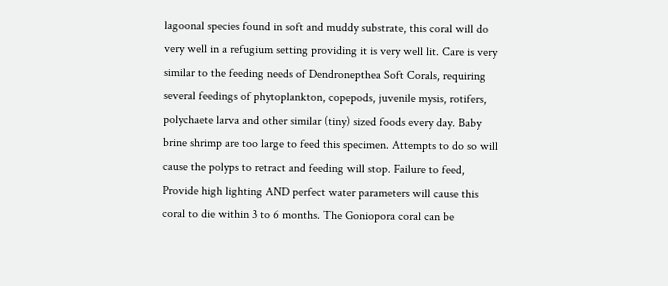lagoonal species found in soft and muddy substrate, this coral will do very well in a refugium setting providing it is very well lit. Care is very similar to the feeding needs of Dendronepthea Soft Corals, requiring several feedings of phytoplankton, copepods, juvenile mysis, rotifers, polychaete larva and other similar (tiny) sized foods every day. Baby brine shrimp are too large to feed this specimen. Attempts to do so will cause the polyps to retract and feeding will stop. Failure to feed, Provide high lighting AND perfect water parameters will cause this coral to die within 3 to 6 months. The Goniopora coral can be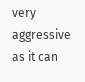very aggressive as it can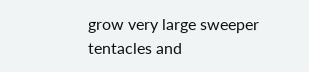grow very large sweeper tentacles and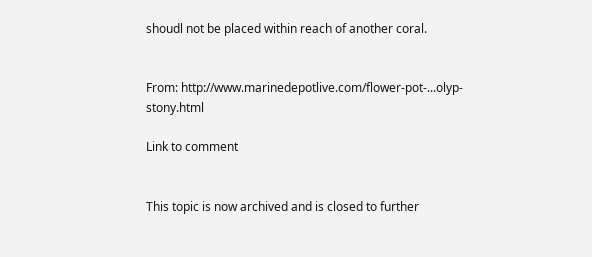shoudl not be placed within reach of another coral.


From: http://www.marinedepotlive.com/flower-pot-...olyp-stony.html

Link to comment


This topic is now archived and is closed to further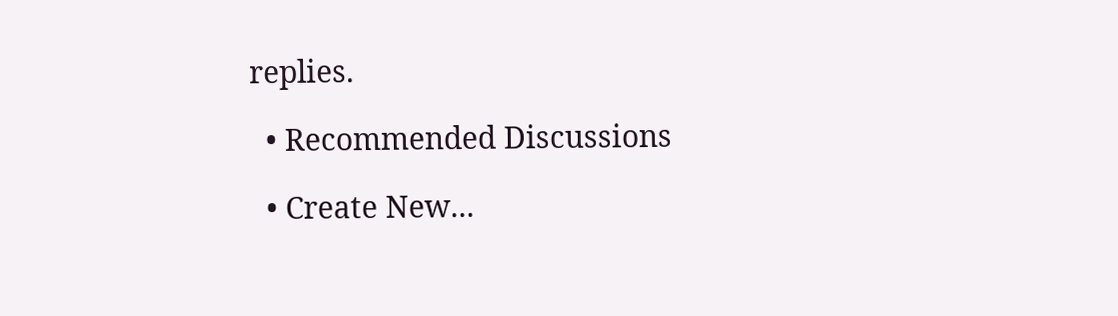replies.

  • Recommended Discussions

  • Create New...